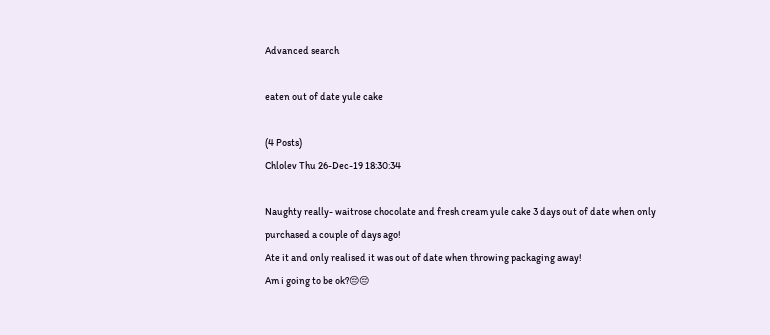Advanced search

eaten out of date yule cake

(4 Posts)
Chlolev Thu 26-Dec-19 18:30:34

Naughty really- waitrose chocolate and fresh cream yule cake 3 days out of date when only purchased a couple of days ago!
Ate it and only realised it was out of date when throwing packaging away!
Am i going to be ok?😔😔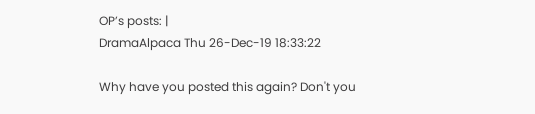OP’s posts: |
DramaAlpaca Thu 26-Dec-19 18:33:22

Why have you posted this again? Don't you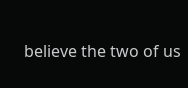believe the two of us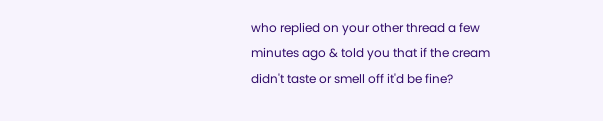who replied on your other thread a few minutes ago & told you that if the cream didn't taste or smell off it'd be fine?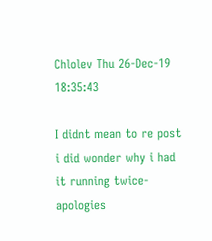Chlolev Thu 26-Dec-19 18:35:43

I didnt mean to re post i did wonder why i had it running twice- apologies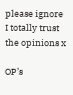please ignore
I totally trust the opinions x

OP’s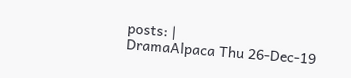posts: |
DramaAlpaca Thu 26-Dec-19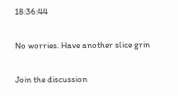18:36:44

No worries. Have another slice grin

Join the discussion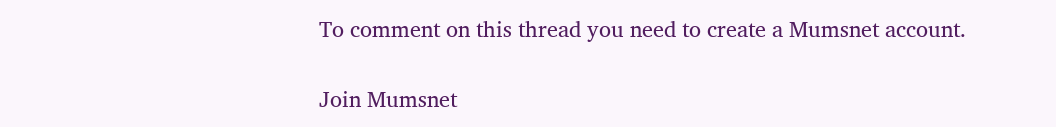To comment on this thread you need to create a Mumsnet account.

Join Mumsnet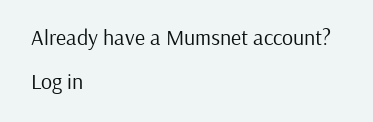Already have a Mumsnet account? Log in